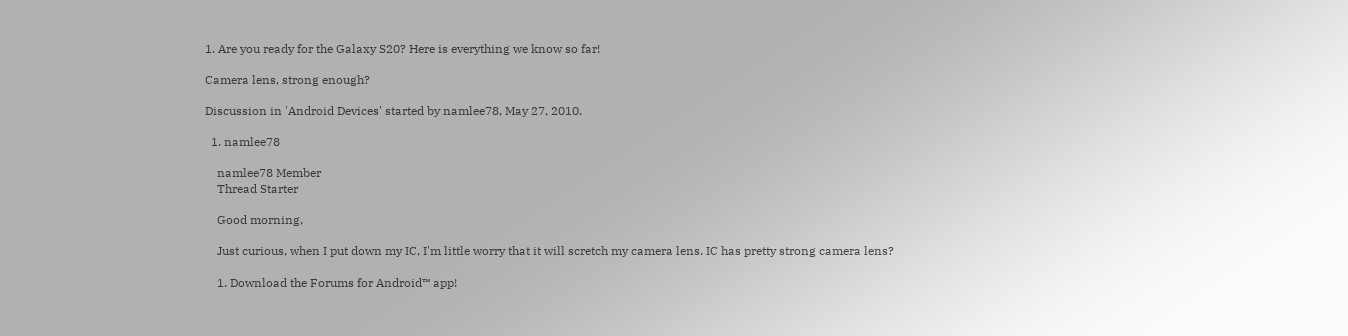1. Are you ready for the Galaxy S20? Here is everything we know so far!

Camera lens, strong enough?

Discussion in 'Android Devices' started by namlee78, May 27, 2010.

  1. namlee78

    namlee78 Member
    Thread Starter

    Good morning,

    Just curious, when I put down my IC, I'm little worry that it will scretch my camera lens. IC has pretty strong camera lens?

    1. Download the Forums for Android™ app!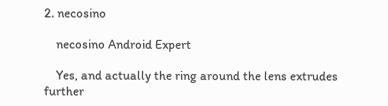2. necosino

    necosino Android Expert

    Yes, and actually the ring around the lens extrudes further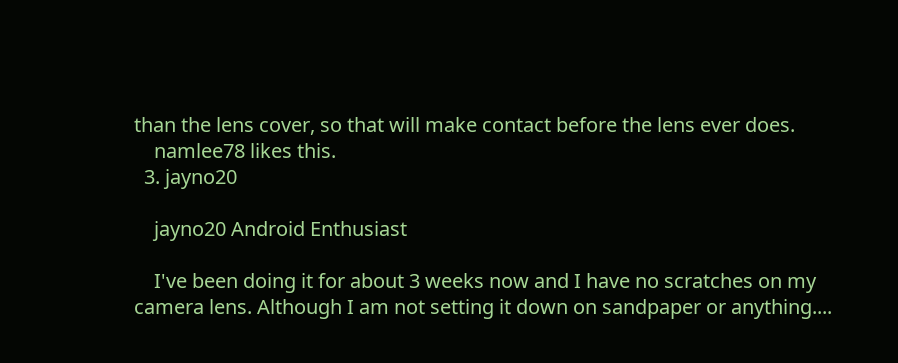than the lens cover, so that will make contact before the lens ever does.
    namlee78 likes this.
  3. jayno20

    jayno20 Android Enthusiast

    I've been doing it for about 3 weeks now and I have no scratches on my camera lens. Although I am not setting it down on sandpaper or anything....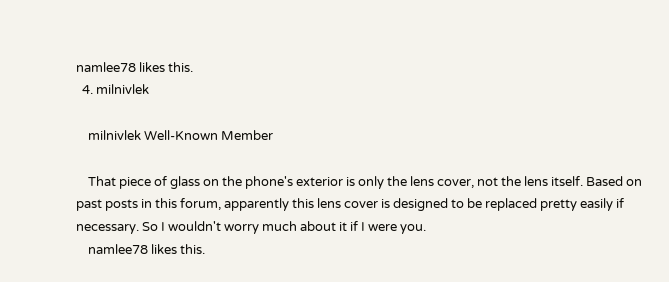namlee78 likes this.
  4. milnivlek

    milnivlek Well-Known Member

    That piece of glass on the phone's exterior is only the lens cover, not the lens itself. Based on past posts in this forum, apparently this lens cover is designed to be replaced pretty easily if necessary. So I wouldn't worry much about it if I were you.
    namlee78 likes this.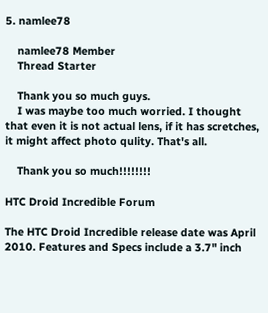5. namlee78

    namlee78 Member
    Thread Starter

    Thank you so much guys.
    I was maybe too much worried. I thought that even it is not actual lens, if it has scretches, it might affect photo qulity. That's all.

    Thank you so much!!!!!!!!

HTC Droid Incredible Forum

The HTC Droid Incredible release date was April 2010. Features and Specs include a 3.7" inch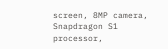screen, 8MP camera, Snapdragon S1 processor,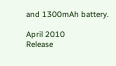and 1300mAh battery.

April 2010
Release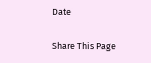Date

Share This Page